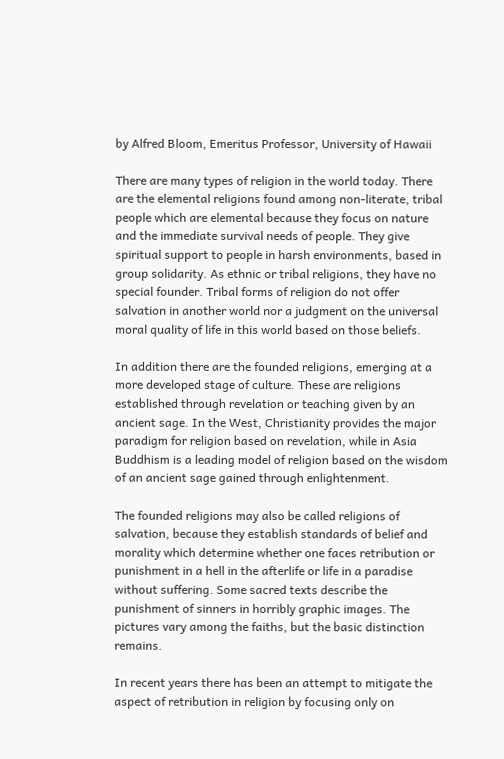by Alfred Bloom, Emeritus Professor, University of Hawaii

There are many types of religion in the world today. There are the elemental religions found among non-literate, tribal people which are elemental because they focus on nature and the immediate survival needs of people. They give spiritual support to people in harsh environments, based in group solidarity. As ethnic or tribal religions, they have no special founder. Tribal forms of religion do not offer salvation in another world nor a judgment on the universal moral quality of life in this world based on those beliefs.

In addition there are the founded religions, emerging at a more developed stage of culture. These are religions established through revelation or teaching given by an ancient sage. In the West, Christianity provides the major paradigm for religion based on revelation, while in Asia Buddhism is a leading model of religion based on the wisdom of an ancient sage gained through enlightenment.

The founded religions may also be called religions of salvation, because they establish standards of belief and morality which determine whether one faces retribution or punishment in a hell in the afterlife or life in a paradise without suffering. Some sacred texts describe the punishment of sinners in horribly graphic images. The pictures vary among the faiths, but the basic distinction remains.

In recent years there has been an attempt to mitigate the aspect of retribution in religion by focusing only on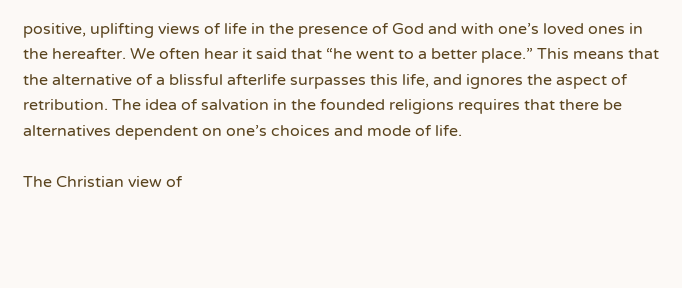positive, uplifting views of life in the presence of God and with one’s loved ones in the hereafter. We often hear it said that “he went to a better place.” This means that the alternative of a blissful afterlife surpasses this life, and ignores the aspect of retribution. The idea of salvation in the founded religions requires that there be alternatives dependent on one’s choices and mode of life.

The Christian view of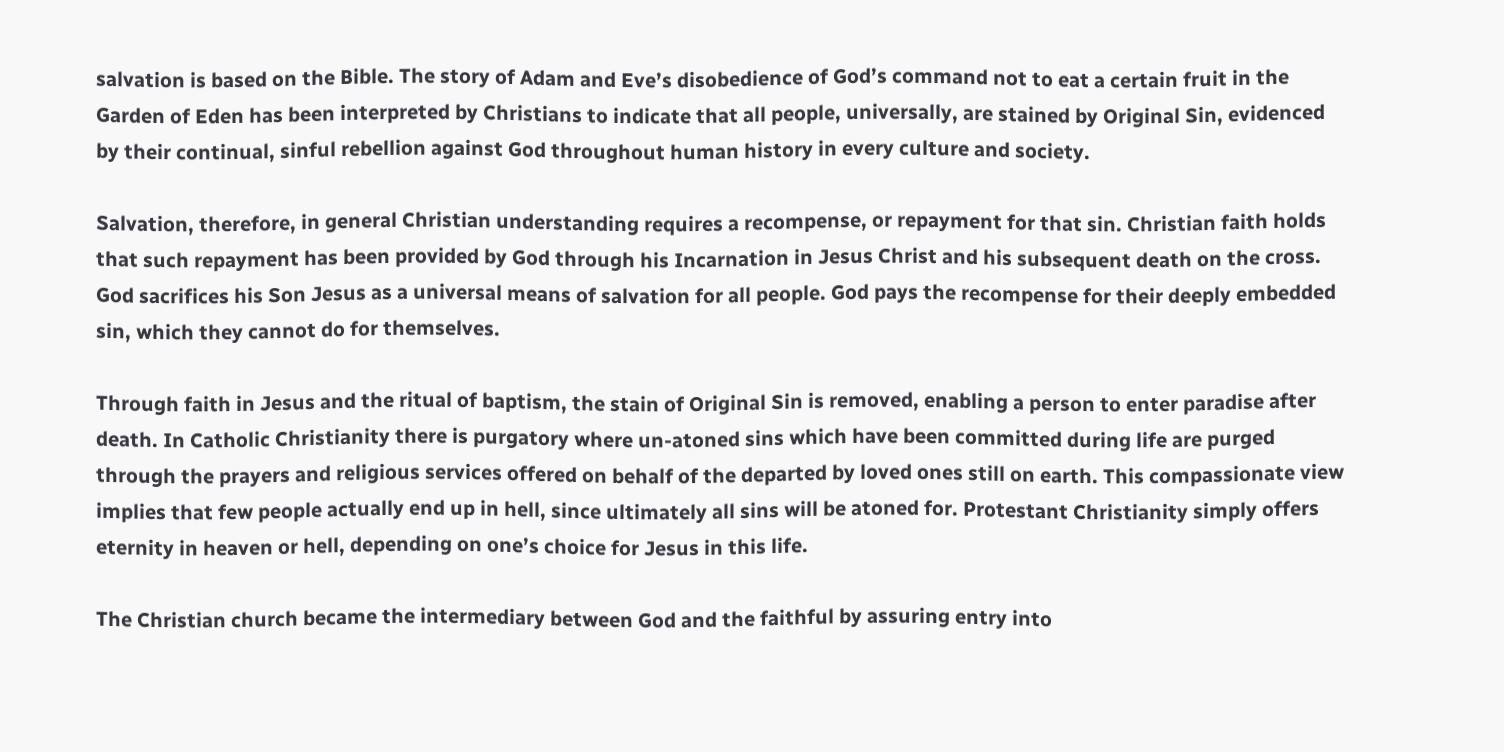salvation is based on the Bible. The story of Adam and Eve’s disobedience of God’s command not to eat a certain fruit in the Garden of Eden has been interpreted by Christians to indicate that all people, universally, are stained by Original Sin, evidenced by their continual, sinful rebellion against God throughout human history in every culture and society.

Salvation, therefore, in general Christian understanding requires a recompense, or repayment for that sin. Christian faith holds that such repayment has been provided by God through his Incarnation in Jesus Christ and his subsequent death on the cross. God sacrifices his Son Jesus as a universal means of salvation for all people. God pays the recompense for their deeply embedded sin, which they cannot do for themselves.

Through faith in Jesus and the ritual of baptism, the stain of Original Sin is removed, enabling a person to enter paradise after death. In Catholic Christianity there is purgatory where un-atoned sins which have been committed during life are purged through the prayers and religious services offered on behalf of the departed by loved ones still on earth. This compassionate view implies that few people actually end up in hell, since ultimately all sins will be atoned for. Protestant Christianity simply offers eternity in heaven or hell, depending on one’s choice for Jesus in this life.

The Christian church became the intermediary between God and the faithful by assuring entry into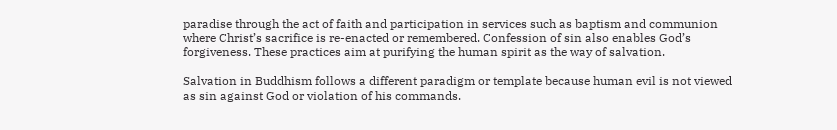paradise through the act of faith and participation in services such as baptism and communion where Christ’s sacrifice is re-enacted or remembered. Confession of sin also enables God’s forgiveness. These practices aim at purifying the human spirit as the way of salvation.

Salvation in Buddhism follows a different paradigm or template because human evil is not viewed as sin against God or violation of his commands.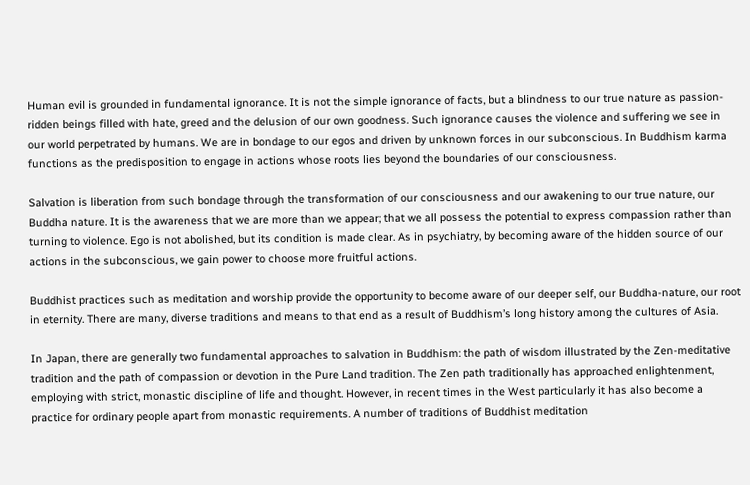Human evil is grounded in fundamental ignorance. It is not the simple ignorance of facts, but a blindness to our true nature as passion-ridden beings filled with hate, greed and the delusion of our own goodness. Such ignorance causes the violence and suffering we see in our world perpetrated by humans. We are in bondage to our egos and driven by unknown forces in our subconscious. In Buddhism karma functions as the predisposition to engage in actions whose roots lies beyond the boundaries of our consciousness.

Salvation is liberation from such bondage through the transformation of our consciousness and our awakening to our true nature, our Buddha nature. It is the awareness that we are more than we appear; that we all possess the potential to express compassion rather than turning to violence. Ego is not abolished, but its condition is made clear. As in psychiatry, by becoming aware of the hidden source of our actions in the subconscious, we gain power to choose more fruitful actions.

Buddhist practices such as meditation and worship provide the opportunity to become aware of our deeper self, our Buddha-nature, our root in eternity. There are many, diverse traditions and means to that end as a result of Buddhism’s long history among the cultures of Asia.

In Japan, there are generally two fundamental approaches to salvation in Buddhism: the path of wisdom illustrated by the Zen-meditative tradition and the path of compassion or devotion in the Pure Land tradition. The Zen path traditionally has approached enlightenment, employing with strict, monastic discipline of life and thought. However, in recent times in the West particularly it has also become a practice for ordinary people apart from monastic requirements. A number of traditions of Buddhist meditation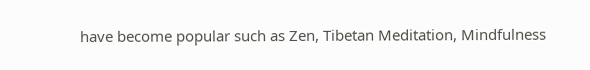have become popular such as Zen, Tibetan Meditation, Mindfulness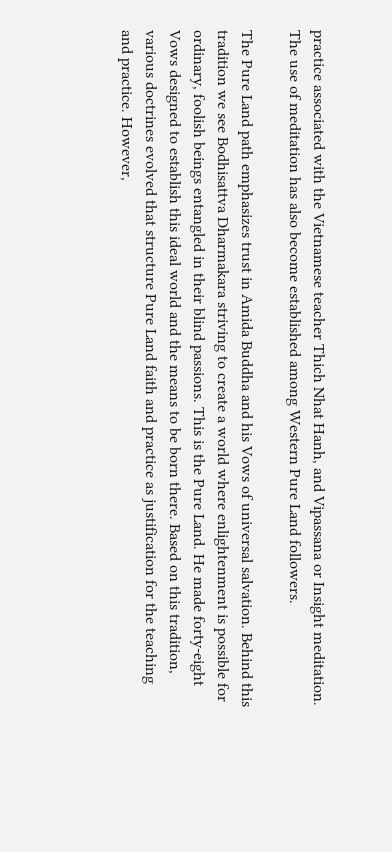practice associated with the Vietnamese teacher Thich Nhat Hanh, and Vipassana or Insight meditation. The use of meditation has also become established among Western Pure Land followers.

The Pure Land path emphasizes trust in Amida Buddha and his Vows of universal salvation. Behind this tradition we see Bodhisattva Dharmakara striving to create a world where enlightenment is possible for ordinary, foolish beings entangled in their blind passions. This is the Pure Land. He made forty-eight Vows designed to establish this ideal world and the means to be born there. Based on this tradition, various doctrines evolved that structure Pure Land faith and practice as justification for the teaching and practice. However,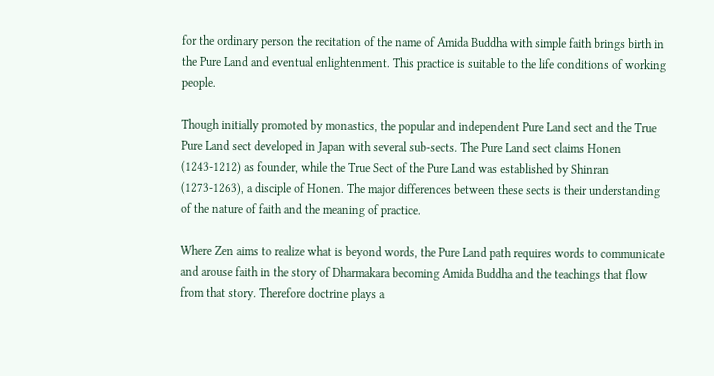for the ordinary person the recitation of the name of Amida Buddha with simple faith brings birth in the Pure Land and eventual enlightenment. This practice is suitable to the life conditions of working people.

Though initially promoted by monastics, the popular and independent Pure Land sect and the True Pure Land sect developed in Japan with several sub-sects. The Pure Land sect claims Honen (1243-1212) as founder, while the True Sect of the Pure Land was established by Shinran (1273-1263), a disciple of Honen. The major differences between these sects is their understanding of the nature of faith and the meaning of practice.

Where Zen aims to realize what is beyond words, the Pure Land path requires words to communicate and arouse faith in the story of Dharmakara becoming Amida Buddha and the teachings that flow from that story. Therefore doctrine plays a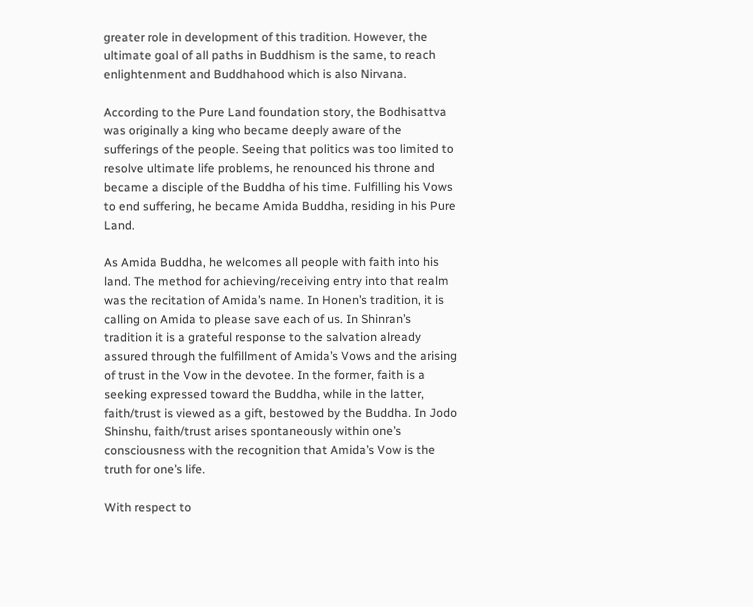greater role in development of this tradition. However, the ultimate goal of all paths in Buddhism is the same, to reach enlightenment and Buddhahood which is also Nirvana.

According to the Pure Land foundation story, the Bodhisattva was originally a king who became deeply aware of the sufferings of the people. Seeing that politics was too limited to resolve ultimate life problems, he renounced his throne and became a disciple of the Buddha of his time. Fulfilling his Vows to end suffering, he became Amida Buddha, residing in his Pure Land.

As Amida Buddha, he welcomes all people with faith into his land. The method for achieving/receiving entry into that realm was the recitation of Amida’s name. In Honen’s tradition, it is calling on Amida to please save each of us. In Shinran’s tradition it is a grateful response to the salvation already assured through the fulfillment of Amida’s Vows and the arising of trust in the Vow in the devotee. In the former, faith is a seeking expressed toward the Buddha, while in the latter, faith/trust is viewed as a gift, bestowed by the Buddha. In Jodo Shinshu, faith/trust arises spontaneously within one’s consciousness with the recognition that Amida’s Vow is the truth for one’s life.

With respect to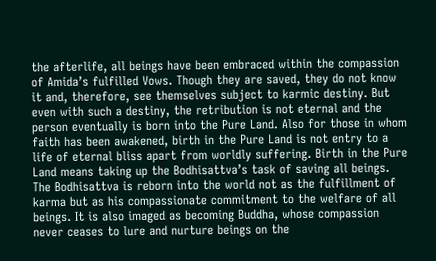the afterlife, all beings have been embraced within the compassion of Amida’s fulfilled Vows. Though they are saved, they do not know it and, therefore, see themselves subject to karmic destiny. But even with such a destiny, the retribution is not eternal and the person eventually is born into the Pure Land. Also for those in whom faith has been awakened, birth in the Pure Land is not entry to a life of eternal bliss apart from worldly suffering. Birth in the Pure Land means taking up the Bodhisattva’s task of saving all beings. The Bodhisattva is reborn into the world not as the fulfillment of karma but as his compassionate commitment to the welfare of all beings. It is also imaged as becoming Buddha, whose compassion never ceases to lure and nurture beings on the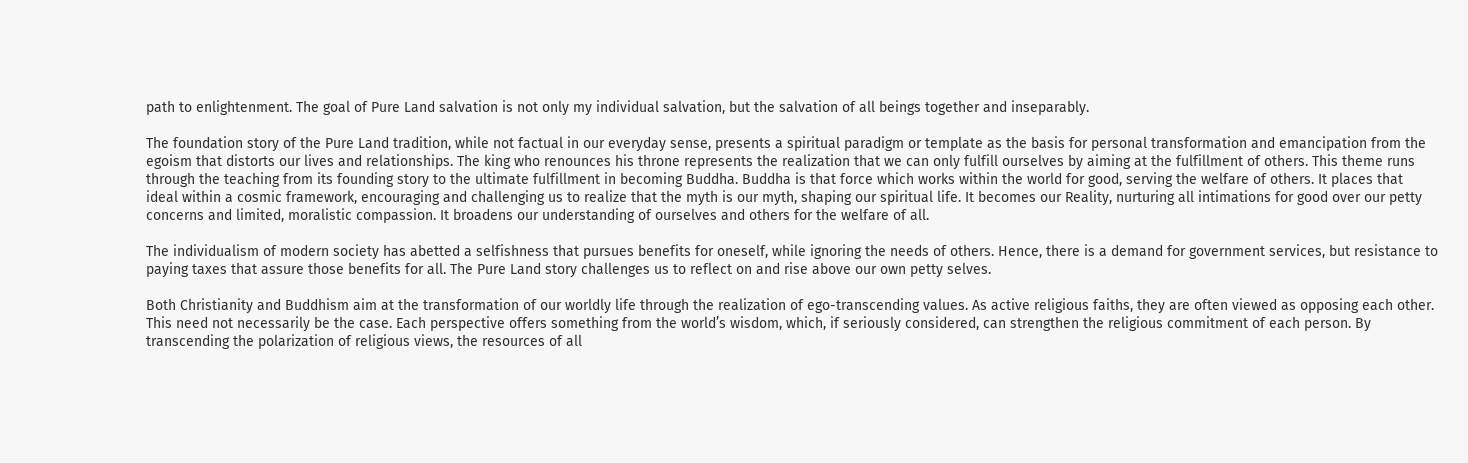path to enlightenment. The goal of Pure Land salvation is not only my individual salvation, but the salvation of all beings together and inseparably.

The foundation story of the Pure Land tradition, while not factual in our everyday sense, presents a spiritual paradigm or template as the basis for personal transformation and emancipation from the egoism that distorts our lives and relationships. The king who renounces his throne represents the realization that we can only fulfill ourselves by aiming at the fulfillment of others. This theme runs through the teaching from its founding story to the ultimate fulfillment in becoming Buddha. Buddha is that force which works within the world for good, serving the welfare of others. It places that ideal within a cosmic framework, encouraging and challenging us to realize that the myth is our myth, shaping our spiritual life. It becomes our Reality, nurturing all intimations for good over our petty concerns and limited, moralistic compassion. It broadens our understanding of ourselves and others for the welfare of all.

The individualism of modern society has abetted a selfishness that pursues benefits for oneself, while ignoring the needs of others. Hence, there is a demand for government services, but resistance to paying taxes that assure those benefits for all. The Pure Land story challenges us to reflect on and rise above our own petty selves.

Both Christianity and Buddhism aim at the transformation of our worldly life through the realization of ego-transcending values. As active religious faiths, they are often viewed as opposing each other. This need not necessarily be the case. Each perspective offers something from the world’s wisdom, which, if seriously considered, can strengthen the religious commitment of each person. By transcending the polarization of religious views, the resources of all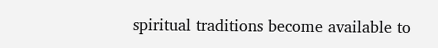spiritual traditions become available to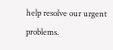help resolve our urgent problems.